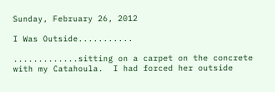Sunday, February 26, 2012

I Was Outside...........

.............sitting on a carpet on the concrete with my Catahoula.  I had forced her outside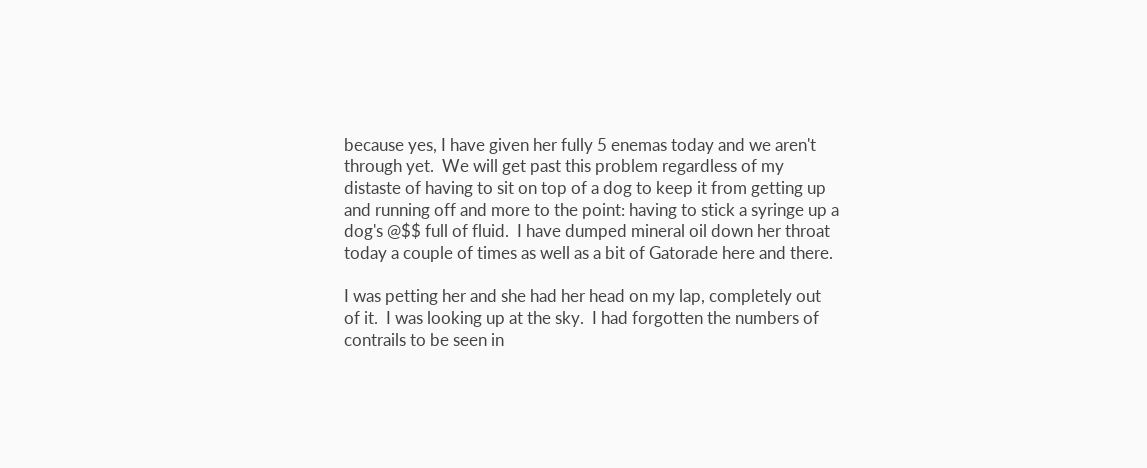because yes, I have given her fully 5 enemas today and we aren't through yet.  We will get past this problem regardless of my distaste of having to sit on top of a dog to keep it from getting up and running off and more to the point: having to stick a syringe up a dog's @$$ full of fluid.  I have dumped mineral oil down her throat today a couple of times as well as a bit of Gatorade here and there.

I was petting her and she had her head on my lap, completely out of it.  I was looking up at the sky.  I had forgotten the numbers of contrails to be seen in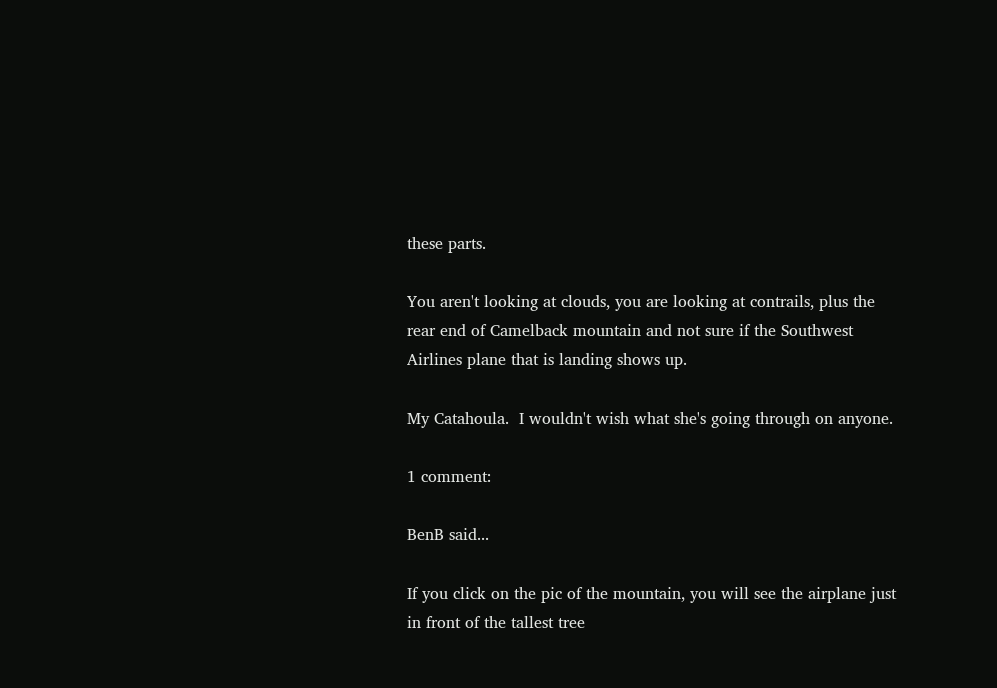these parts.

You aren't looking at clouds, you are looking at contrails, plus the rear end of Camelback mountain and not sure if the Southwest Airlines plane that is landing shows up.

My Catahoula.  I wouldn't wish what she's going through on anyone.

1 comment:

BenB said...

If you click on the pic of the mountain, you will see the airplane just in front of the tallest tree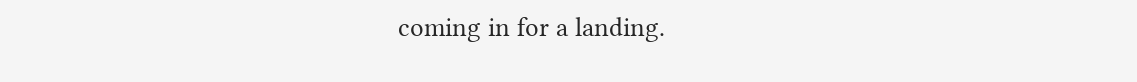coming in for a landing.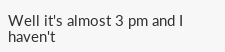Well it's almost 3 pm and I haven't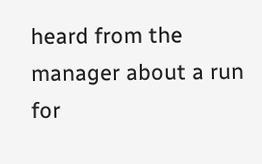heard from the manager about a run for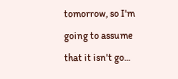tomorrow, so I'm going to assume that it isn't go...